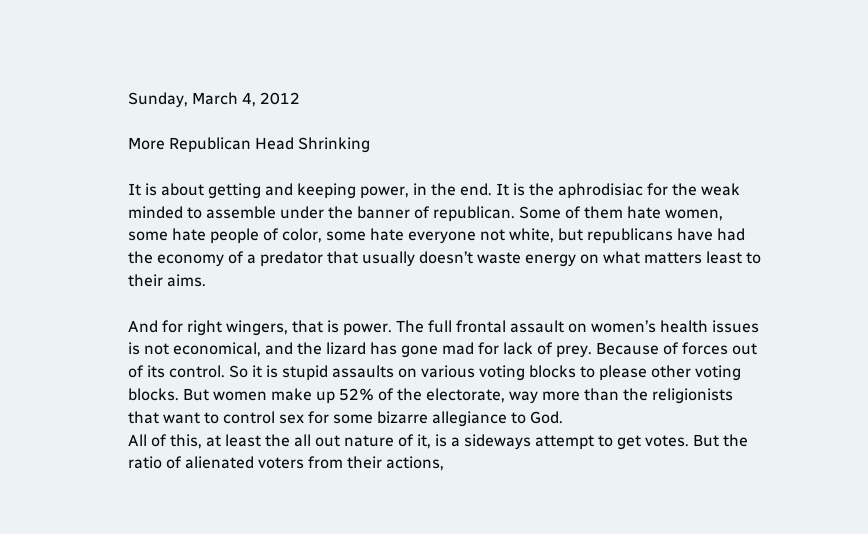Sunday, March 4, 2012

More Republican Head Shrinking

It is about getting and keeping power, in the end. It is the aphrodisiac for the weak minded to assemble under the banner of republican. Some of them hate women, some hate people of color, some hate everyone not white, but republicans have had the economy of a predator that usually doesn’t waste energy on what matters least to their aims.

And for right wingers, that is power. The full frontal assault on women’s health issues is not economical, and the lizard has gone mad for lack of prey. Because of forces out of its control. So it is stupid assaults on various voting blocks to please other voting blocks. But women make up 52% of the electorate, way more than the religionists that want to control sex for some bizarre allegiance to God.
All of this, at least the all out nature of it, is a sideways attempt to get votes. But the ratio of alienated voters from their actions,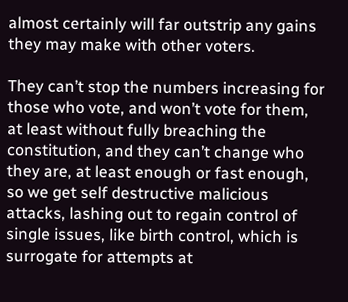almost certainly will far outstrip any gains they may make with other voters.

They can’t stop the numbers increasing for those who vote, and won’t vote for them, at least without fully breaching the constitution, and they can’t change who they are, at least enough or fast enough, so we get self destructive malicious attacks, lashing out to regain control of single issues, like birth control, which is surrogate for attempts at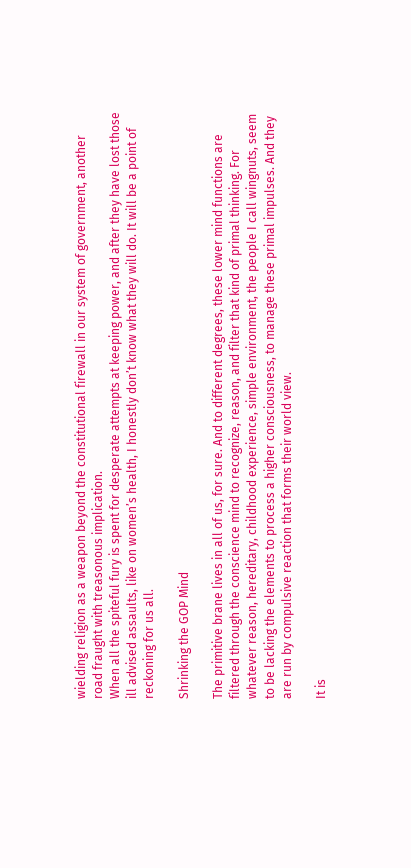wielding religion as a weapon beyond the constitutional firewall in our system of government, another road fraught with treasonous implication.
When all the spiteful fury is spent for desperate attempts at keeping power, and after they have lost those ill advised assaults, like on women’s health, I honestly don’t know what they will do. It will be a point of reckoning for us all.

Shrinking the GOP Mind

The primitive brane lives in all of us, for sure. And to different degrees, these lower mind functions are filtered through the conscience mind to recognize, reason, and filter that kind of primal thinking. For whatever reason, hereditary, childhood experience, simple environment, the people I call wingnuts, seem to be lacking the elements to process a higher consciousness, to manage these primal impulses. And they are run by compulsive reaction that forms their world view.

It is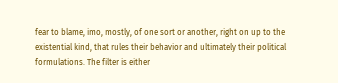fear to blame, imo, mostly, of one sort or another, right on up to the existential kind, that rules their behavior and ultimately their political formulations. The filter is either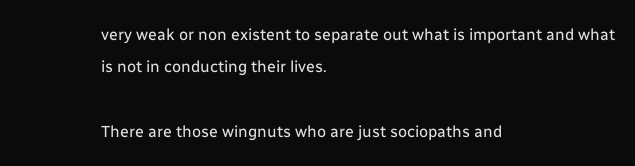very weak or non existent to separate out what is important and what is not in conducting their lives.

There are those wingnuts who are just sociopaths and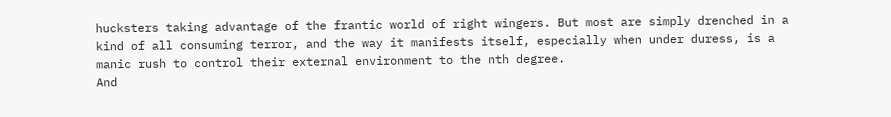hucksters taking advantage of the frantic world of right wingers. But most are simply drenched in a kind of all consuming terror, and the way it manifests itself, especially when under duress, is a manic rush to control their external environment to the nth degree.
And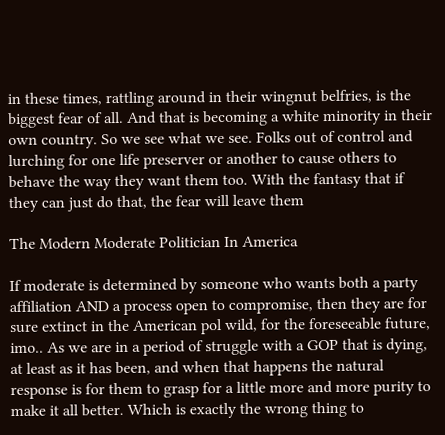in these times, rattling around in their wingnut belfries, is the biggest fear of all. And that is becoming a white minority in their own country. So we see what we see. Folks out of control and lurching for one life preserver or another to cause others to behave the way they want them too. With the fantasy that if they can just do that, the fear will leave them

The Modern Moderate Politician In America

If moderate is determined by someone who wants both a party affiliation AND a process open to compromise, then they are for sure extinct in the American pol wild, for the foreseeable future, imo.. As we are in a period of struggle with a GOP that is dying, at least as it has been, and when that happens the natural response is for them to grasp for a little more and more purity to make it all better. Which is exactly the wrong thing to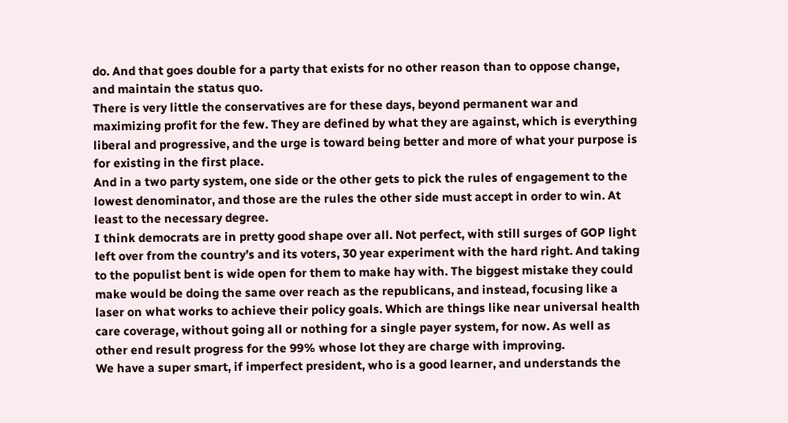do. And that goes double for a party that exists for no other reason than to oppose change, and maintain the status quo.
There is very little the conservatives are for these days, beyond permanent war and maximizing profit for the few. They are defined by what they are against, which is everything liberal and progressive, and the urge is toward being better and more of what your purpose is for existing in the first place.
And in a two party system, one side or the other gets to pick the rules of engagement to the lowest denominator, and those are the rules the other side must accept in order to win. At least to the necessary degree.
I think democrats are in pretty good shape over all. Not perfect, with still surges of GOP light left over from the country’s and its voters, 30 year experiment with the hard right. And taking to the populist bent is wide open for them to make hay with. The biggest mistake they could make would be doing the same over reach as the republicans, and instead, focusing like a laser on what works to achieve their policy goals. Which are things like near universal health care coverage, without going all or nothing for a single payer system, for now. As well as other end result progress for the 99% whose lot they are charge with improving.
We have a super smart, if imperfect president, who is a good learner, and understands the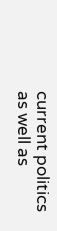current politics as well as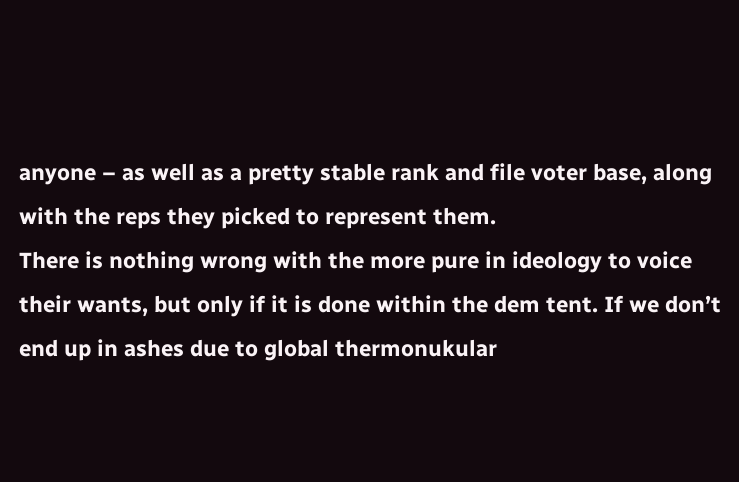anyone – as well as a pretty stable rank and file voter base, along with the reps they picked to represent them.
There is nothing wrong with the more pure in ideology to voice their wants, but only if it is done within the dem tent. If we don’t end up in ashes due to global thermonukular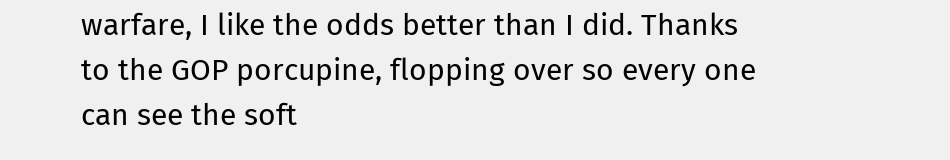warfare, I like the odds better than I did. Thanks to the GOP porcupine, flopping over so every one can see the soft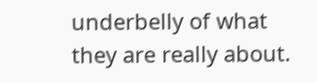underbelly of what they are really about.